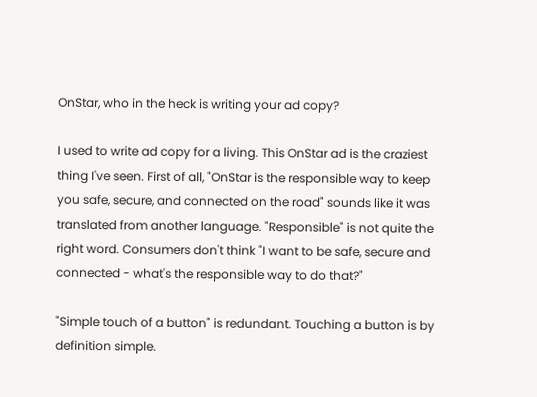OnStar, who in the heck is writing your ad copy?

I used to write ad copy for a living. This OnStar ad is the craziest thing I've seen. First of all, "OnStar is the responsible way to keep you safe, secure, and connected on the road" sounds like it was translated from another language. "Responsible" is not quite the right word. Consumers don't think "I want to be safe, secure and connected - what's the responsible way to do that?"

"Simple touch of a button" is redundant. Touching a button is by definition simple.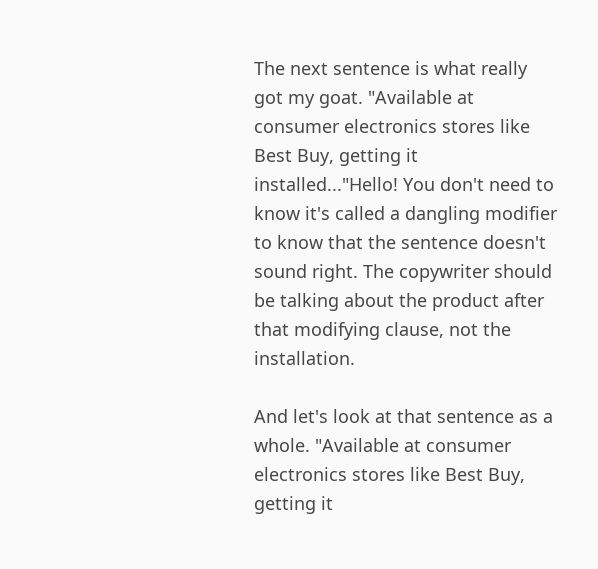The next sentence is what really got my goat. "Available at consumer electronics stores like Best Buy, getting it installed..."Hello! You don't need to know it's called a dangling modifier to know that the sentence doesn't sound right. The copywriter should be talking about the product after that modifying clause, not the installation.

And let's look at that sentence as a whole. "Available at consumer electronics stores like Best Buy, getting it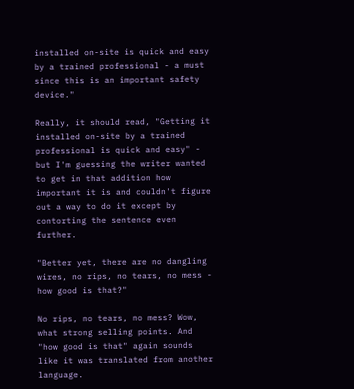installed on-site is quick and easy by a trained professional - a must since this is an important safety device."

Really, it should read, "Getting it installed on-site by a trained professional is quick and easy" - but I'm guessing the writer wanted to get in that addition how important it is and couldn't figure out a way to do it except by contorting the sentence even further.

"Better yet, there are no dangling wires, no rips, no tears, no mess - how good is that?"

No rips, no tears, no mess? Wow, what strong selling points. And "how good is that" again sounds like it was translated from another language.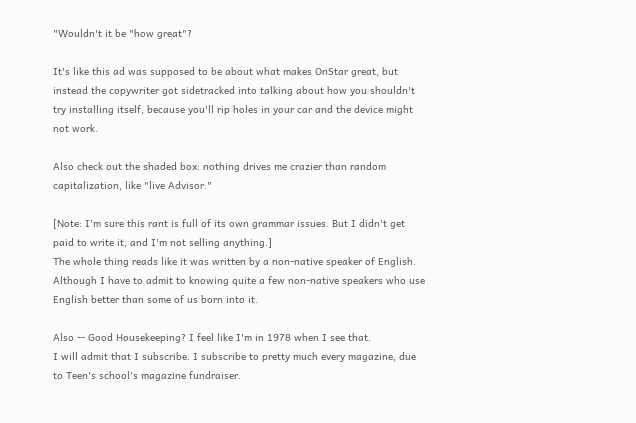"Wouldn't it be "how great"?

It's like this ad was supposed to be about what makes OnStar great, but instead the copywriter got sidetracked into talking about how you shouldn't try installing itself, because you'll rip holes in your car and the device might not work.

Also check out the shaded box: nothing drives me crazier than random capitalization, like "live Advisor."

[Note: I'm sure this rant is full of its own grammar issues. But I didn't get paid to write it, and I'm not selling anything.]
The whole thing reads like it was written by a non-native speaker of English. Although I have to admit to knowing quite a few non-native speakers who use English better than some of us born into it.

Also -- Good Housekeeping? I feel like I'm in 1978 when I see that.
I will admit that I subscribe. I subscribe to pretty much every magazine, due to Teen's school's magazine fundraiser.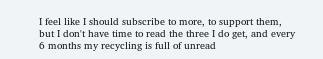I feel like I should subscribe to more, to support them, but I don't have time to read the three I do get, and every 6 months my recycling is full of unread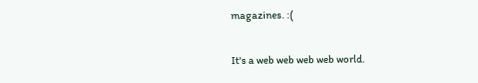magazines. :(

It's a web web web web world.